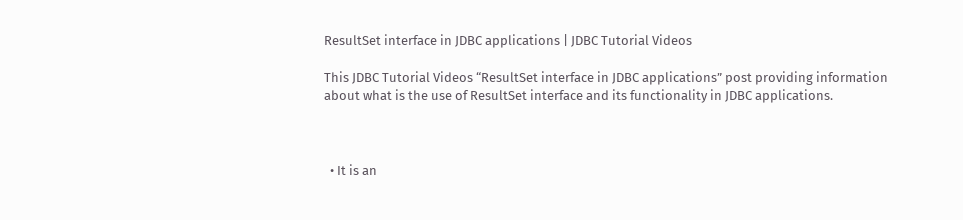ResultSet interface in JDBC applications | JDBC Tutorial Videos

This JDBC Tutorial Videos “ResultSet interface in JDBC applications” post providing information about what is the use of ResultSet interface and its functionality in JDBC applications.



  • It is an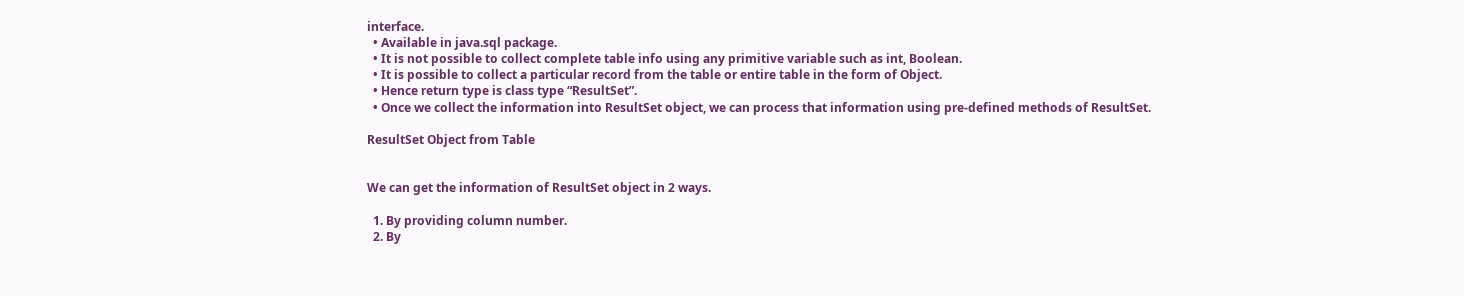interface.
  • Available in java.sql package.
  • It is not possible to collect complete table info using any primitive variable such as int, Boolean.
  • It is possible to collect a particular record from the table or entire table in the form of Object.
  • Hence return type is class type “ResultSet”.
  • Once we collect the information into ResultSet object, we can process that information using pre-defined methods of ResultSet.

ResultSet Object from Table


We can get the information of ResultSet object in 2 ways.

  1. By providing column number.
  2. By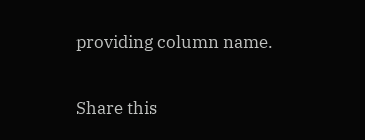providing column name.


Share this